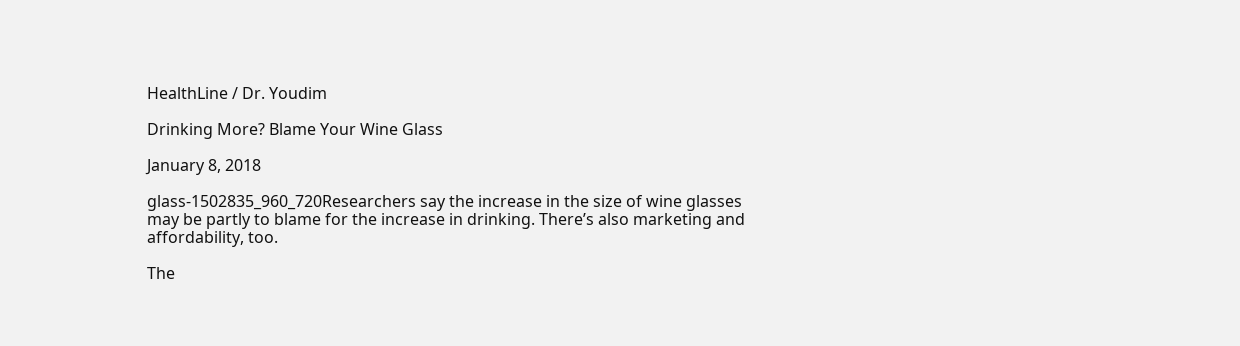HealthLine / Dr. Youdim

Drinking More? Blame Your Wine Glass

January 8, 2018

glass-1502835_960_720Researchers say the increase in the size of wine glasses may be partly to blame for the increase in drinking. There’s also marketing and affordability, too.

The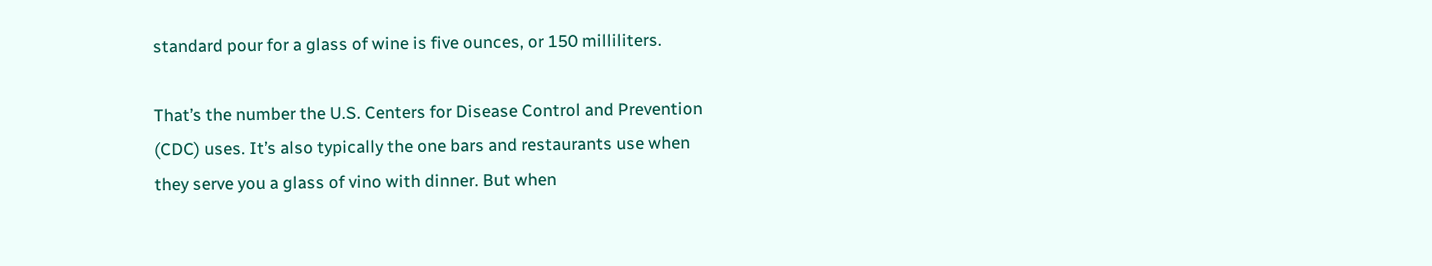standard pour for a glass of wine is five ounces, or 150 milliliters.

That’s the number the U.S. Centers for Disease Control and Prevention (CDC) uses. It’s also typically the one bars and restaurants use when they serve you a glass of vino with dinner. But when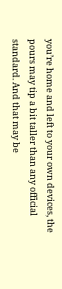you’re home and left to your own devices, the pours may tip a bit taller than any official standard. And that may be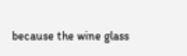because the wine glass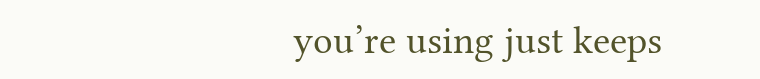you’re using just keeps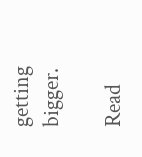getting bigger.

Read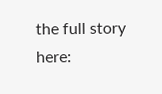the full story here: